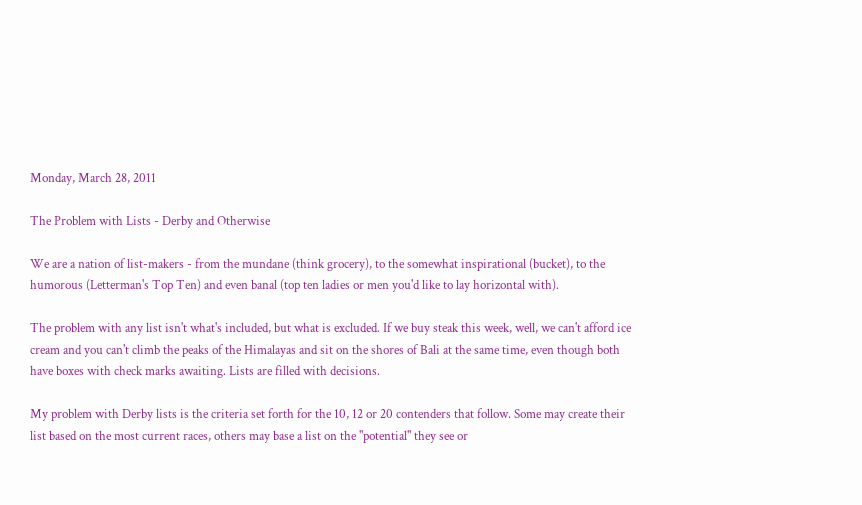Monday, March 28, 2011

The Problem with Lists - Derby and Otherwise

We are a nation of list-makers - from the mundane (think grocery), to the somewhat inspirational (bucket), to the humorous (Letterman's Top Ten) and even banal (top ten ladies or men you'd like to lay horizontal with).

The problem with any list isn't what's included, but what is excluded. If we buy steak this week, well, we can't afford ice cream and you can't climb the peaks of the Himalayas and sit on the shores of Bali at the same time, even though both have boxes with check marks awaiting. Lists are filled with decisions.

My problem with Derby lists is the criteria set forth for the 10, 12 or 20 contenders that follow. Some may create their list based on the most current races, others may base a list on the "potential" they see or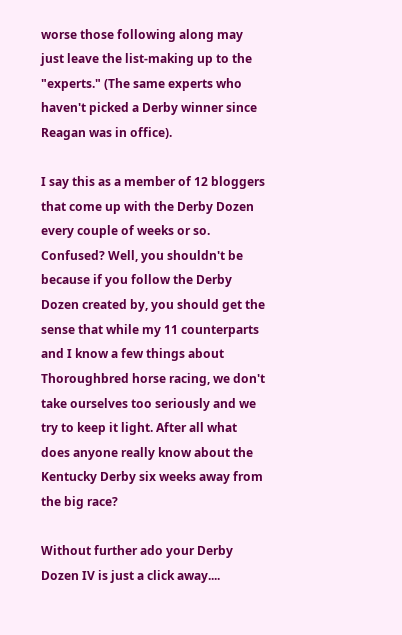worse those following along may just leave the list-making up to the "experts." (The same experts who haven't picked a Derby winner since Reagan was in office).

I say this as a member of 12 bloggers that come up with the Derby Dozen every couple of weeks or so. Confused? Well, you shouldn't be because if you follow the Derby Dozen created by, you should get the sense that while my 11 counterparts and I know a few things about Thoroughbred horse racing, we don't take ourselves too seriously and we try to keep it light. After all what does anyone really know about the Kentucky Derby six weeks away from the big race?

Without further ado your Derby Dozen IV is just a click away....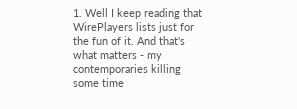1. Well I keep reading that WirePlayers lists just for the fun of it. And that's what matters - my contemporaries killing some time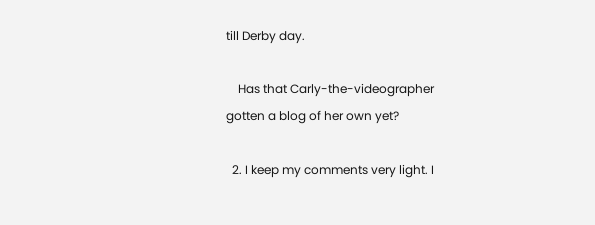till Derby day.

    Has that Carly-the-videographer gotten a blog of her own yet?

  2. I keep my comments very light. I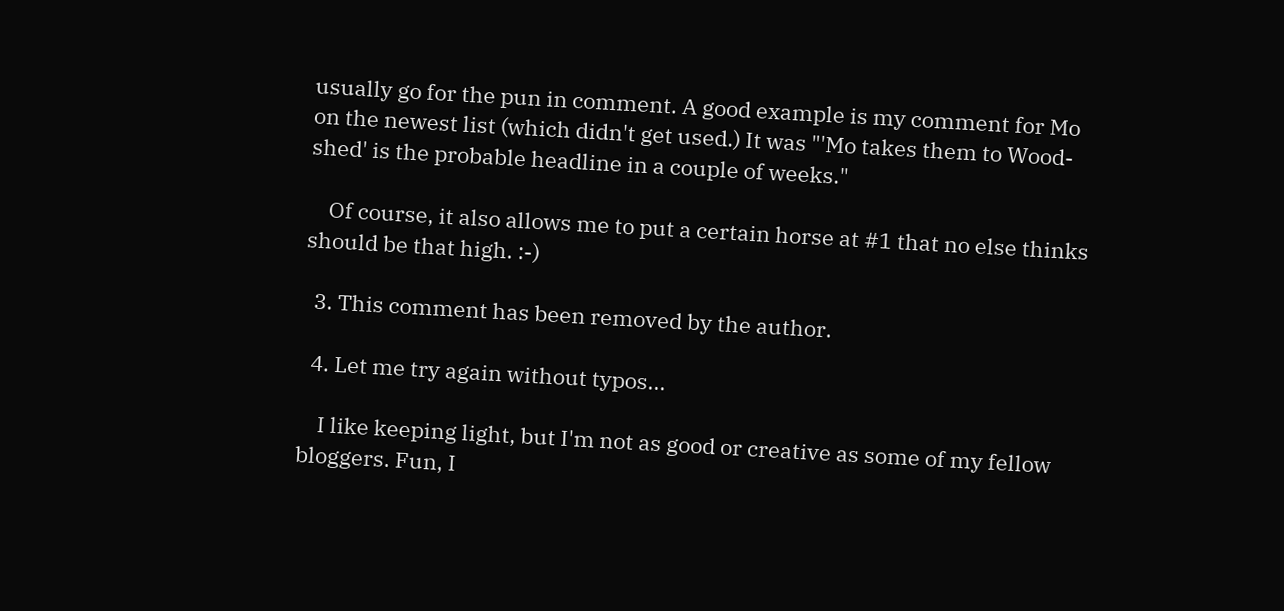usually go for the pun in comment. A good example is my comment for Mo on the newest list (which didn't get used.) It was "'Mo takes them to Wood-shed' is the probable headline in a couple of weeks."

    Of course, it also allows me to put a certain horse at #1 that no else thinks should be that high. :-)

  3. This comment has been removed by the author.

  4. Let me try again without typos...

    I like keeping light, but I'm not as good or creative as some of my fellow bloggers. Fun, I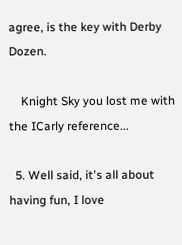agree, is the key with Derby Dozen.

    Knight Sky you lost me with the ICarly reference...

  5. Well said, it's all about having fun, I love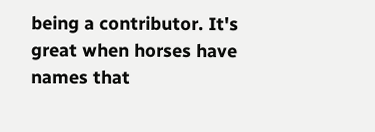being a contributor. It's great when horses have names that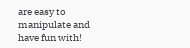are easy to manipulate and have fun with!